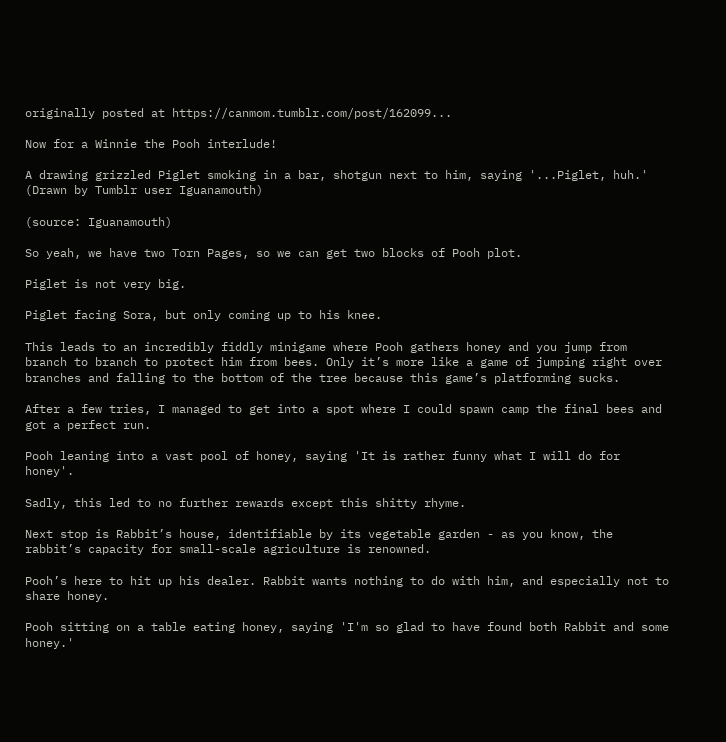originally posted at https://canmom.tumblr.com/post/162099...

Now for a Winnie the Pooh interlude!

A drawing grizzled Piglet smoking in a bar, shotgun next to him, saying '...Piglet, huh.' (Drawn by Tumblr user Iguanamouth)

(source: Iguanamouth)

So yeah, we have two Torn Pages, so we can get two blocks of Pooh plot.

Piglet is not very big.

Piglet facing Sora, but only coming up to his knee.

This leads to an incredibly fiddly minigame where Pooh gathers honey and you jump from branch to branch to protect him from bees. Only it’s more like a game of jumping right over branches and falling to the bottom of the tree because this game’s platforming sucks.

After a few tries, I managed to get into a spot where I could spawn camp the final bees and got a perfect run.

Pooh leaning into a vast pool of honey, saying 'It is rather funny what I will do for honey'.

Sadly, this led to no further rewards except this shitty rhyme.

Next stop is Rabbit’s house, identifiable by its vegetable garden - as you know, the rabbit’s capacity for small-scale agriculture is renowned.

Pooh’s here to hit up his dealer. Rabbit wants nothing to do with him, and especially not to share honey.

Pooh sitting on a table eating honey, saying 'I'm so glad to have found both Rabbit and some honey.'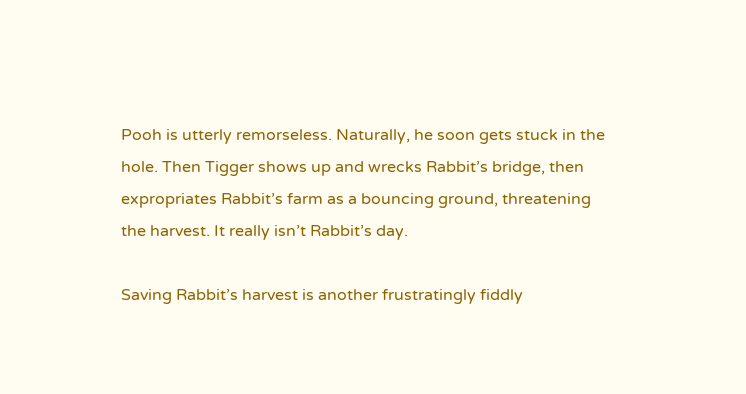Pooh is utterly remorseless. Naturally, he soon gets stuck in the hole. Then Tigger shows up and wrecks Rabbit’s bridge, then expropriates Rabbit’s farm as a bouncing ground, threatening the harvest. It really isn’t Rabbit’s day.

Saving Rabbit’s harvest is another frustratingly fiddly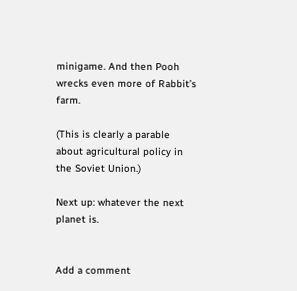minigame. And then Pooh wrecks even more of Rabbit’s farm.

(This is clearly a parable about agricultural policy in the Soviet Union.)

Next up: whatever the next planet is.


Add a comment